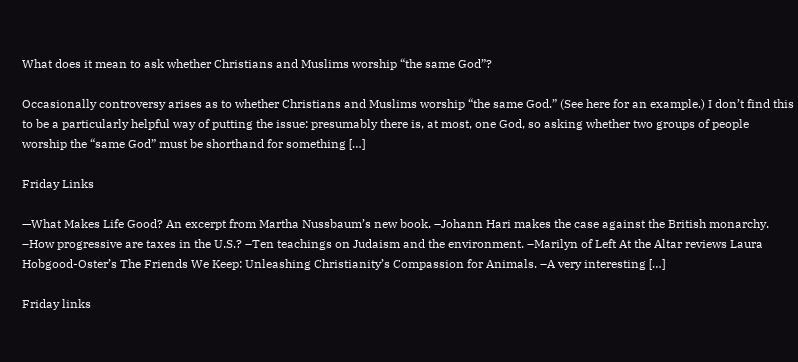What does it mean to ask whether Christians and Muslims worship “the same God”?

Occasionally controversy arises as to whether Christians and Muslims worship “the same God.” (See here for an example.) I don’t find this to be a particularly helpful way of putting the issue: presumably there is, at most, one God, so asking whether two groups of people worship the “same God” must be shorthand for something […]

Friday Links

—What Makes Life Good? An excerpt from Martha Nussbaum’s new book. –Johann Hari makes the case against the British monarchy. –How progressive are taxes in the U.S.? –Ten teachings on Judaism and the environment. –Marilyn of Left At the Altar reviews Laura Hobgood-Oster’s The Friends We Keep: Unleashing Christianity’s Compassion for Animals. –A very interesting […]

Friday links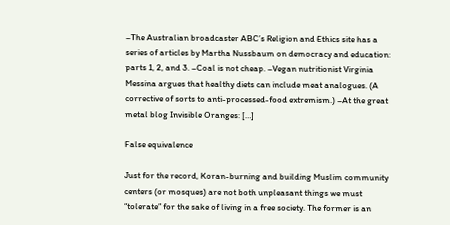–The Australian broadcaster ABC’s Religion and Ethics site has a series of articles by Martha Nussbaum on democracy and education: parts 1, 2, and 3. –Coal is not cheap. –Vegan nutritionist Virginia Messina argues that healthy diets can include meat analogues. (A corrective of sorts to anti-processed-food extremism.) –At the great metal blog Invisible Oranges: […]

False equivalence

Just for the record, Koran-burning and building Muslim community centers (or mosques) are not both unpleasant things we must “tolerate” for the sake of living in a free society. The former is an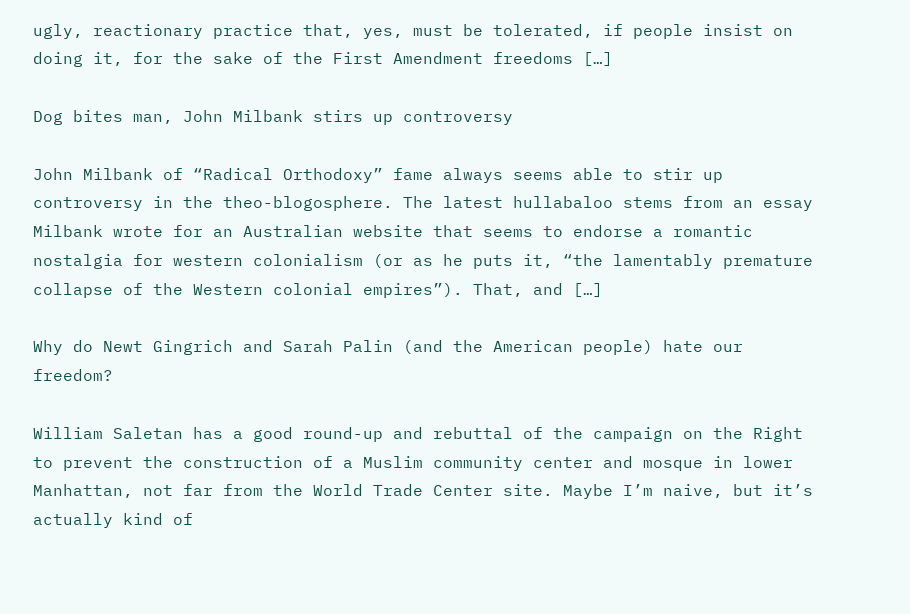ugly, reactionary practice that, yes, must be tolerated, if people insist on doing it, for the sake of the First Amendment freedoms […]

Dog bites man, John Milbank stirs up controversy

John Milbank of “Radical Orthodoxy” fame always seems able to stir up controversy in the theo-blogosphere. The latest hullabaloo stems from an essay Milbank wrote for an Australian website that seems to endorse a romantic nostalgia for western colonialism (or as he puts it, “the lamentably premature collapse of the Western colonial empires”). That, and […]

Why do Newt Gingrich and Sarah Palin (and the American people) hate our freedom?

William Saletan has a good round-up and rebuttal of the campaign on the Right to prevent the construction of a Muslim community center and mosque in lower Manhattan, not far from the World Trade Center site. Maybe I’m naive, but it’s actually kind of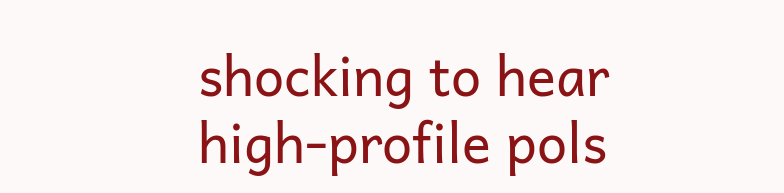shocking to hear high-profile pols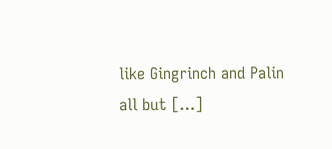like Gingrinch and Palin all but […]